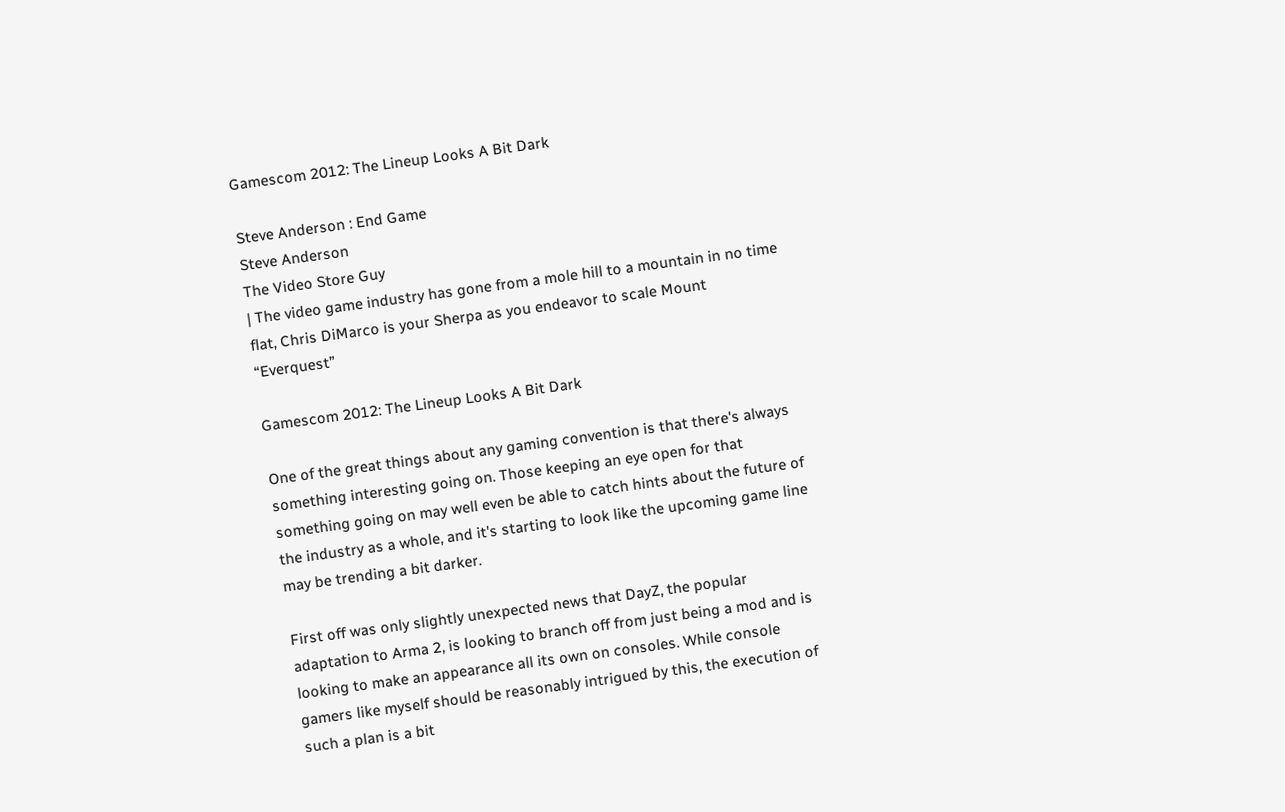Gamescom 2012: The Lineup Looks A Bit Dark

Steve Anderson : End Game
Steve Anderson
The Video Store Guy
| The video game industry has gone from a mole hill to a mountain in no time flat, Chris DiMarco is your Sherpa as you endeavor to scale Mount “Everquest”

Gamescom 2012: The Lineup Looks A Bit Dark

One of the great things about any gaming convention is that there's always something interesting going on. Those keeping an eye open for that something going on may well even be able to catch hints about the future of the industry as a whole, and it's starting to look like the upcoming game line may be trending a bit darker.

First off was only slightly unexpected news that DayZ, the popular adaptation to Arma 2, is looking to branch off from just being a mod and is looking to make an appearance all its own on consoles. While console gamers like myself should be reasonably intrigued by this, the execution of such a plan is a bit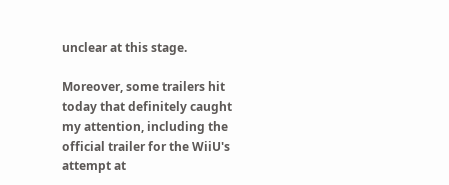unclear at this stage.

Moreover, some trailers hit today that definitely caught my attention, including the official trailer for the WiiU's attempt at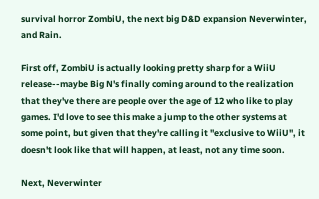survival horror ZombiU, the next big D&D expansion Neverwinter, and Rain.

First off, ZombiU is actually looking pretty sharp for a WiiU release--maybe Big N's finally coming around to the realization that they've there are people over the age of 12 who like to play games. I'd love to see this make a jump to the other systems at some point, but given that they're calling it "exclusive to WiiU", it doesn't look like that will happen, at least, not any time soon.

Next, Neverwinter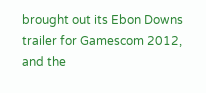brought out its Ebon Downs trailer for Gamescom 2012, and the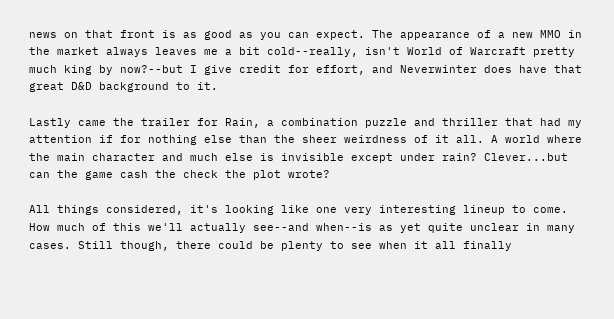news on that front is as good as you can expect. The appearance of a new MMO in the market always leaves me a bit cold--really, isn't World of Warcraft pretty much king by now?--but I give credit for effort, and Neverwinter does have that great D&D background to it.

Lastly came the trailer for Rain, a combination puzzle and thriller that had my attention if for nothing else than the sheer weirdness of it all. A world where the main character and much else is invisible except under rain? Clever...but can the game cash the check the plot wrote?

All things considered, it's looking like one very interesting lineup to come. How much of this we'll actually see--and when--is as yet quite unclear in many cases. Still though, there could be plenty to see when it all finally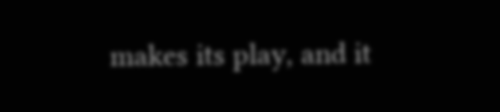makes its play, and it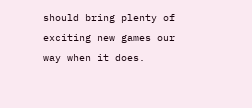should bring plenty of exciting new games our way when it does.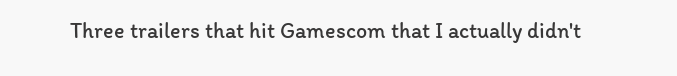Three trailers that hit Gamescom that I actually didn't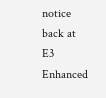notice back at E3
Enhanced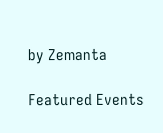by Zemanta

Featured Events